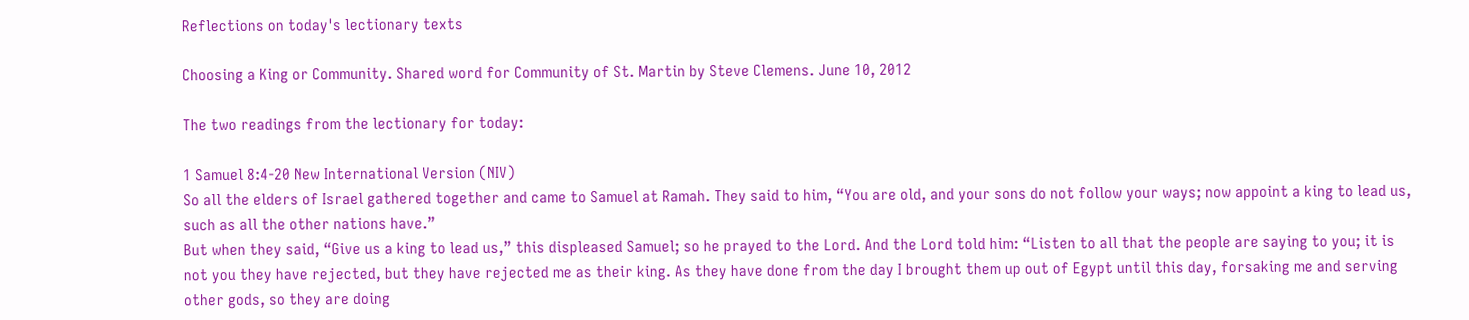Reflections on today's lectionary texts

Choosing a King or Community. Shared word for Community of St. Martin by Steve Clemens. June 10, 2012

The two readings from the lectionary for today:

1 Samuel 8:4-20 New International Version (NIV)
So all the elders of Israel gathered together and came to Samuel at Ramah. They said to him, “You are old, and your sons do not follow your ways; now appoint a king to lead us, such as all the other nations have.”
But when they said, “Give us a king to lead us,” this displeased Samuel; so he prayed to the Lord. And the Lord told him: “Listen to all that the people are saying to you; it is not you they have rejected, but they have rejected me as their king. As they have done from the day I brought them up out of Egypt until this day, forsaking me and serving other gods, so they are doing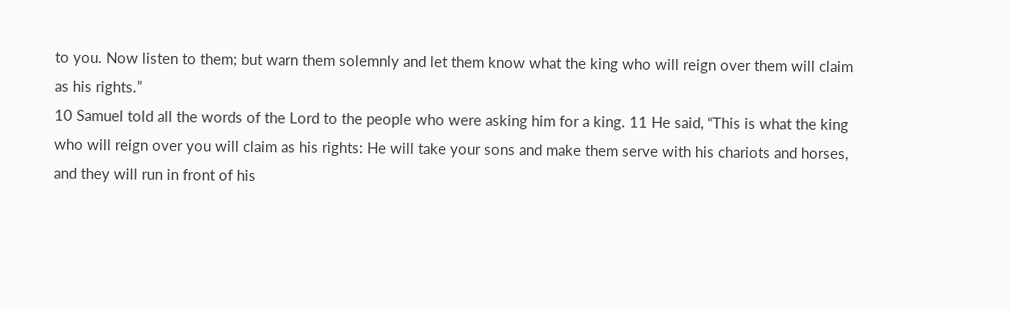to you. Now listen to them; but warn them solemnly and let them know what the king who will reign over them will claim as his rights.”
10 Samuel told all the words of the Lord to the people who were asking him for a king. 11 He said, “This is what the king who will reign over you will claim as his rights: He will take your sons and make them serve with his chariots and horses, and they will run in front of his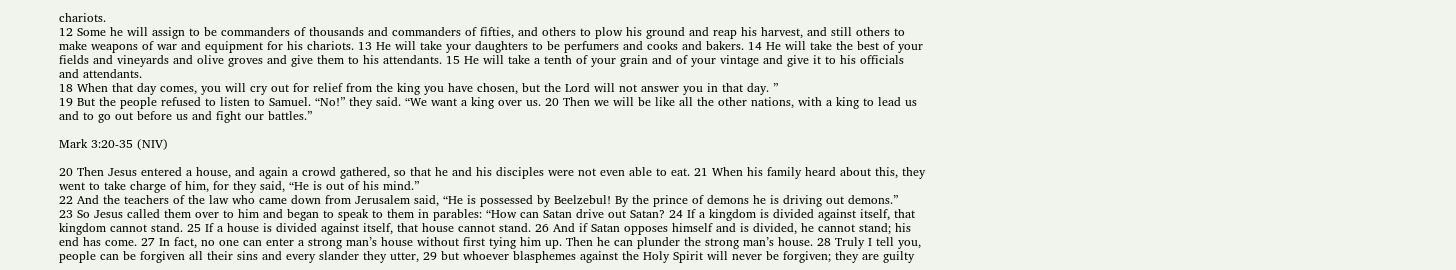chariots.
12 Some he will assign to be commanders of thousands and commanders of fifties, and others to plow his ground and reap his harvest, and still others to make weapons of war and equipment for his chariots. 13 He will take your daughters to be perfumers and cooks and bakers. 14 He will take the best of your fields and vineyards and olive groves and give them to his attendants. 15 He will take a tenth of your grain and of your vintage and give it to his officials and attendants.
18 When that day comes, you will cry out for relief from the king you have chosen, but the Lord will not answer you in that day. ”
19 But the people refused to listen to Samuel. “No!” they said. “We want a king over us. 20 Then we will be like all the other nations, with a king to lead us and to go out before us and fight our battles.”

Mark 3:20-35 (NIV)

20 Then Jesus entered a house, and again a crowd gathered, so that he and his disciples were not even able to eat. 21 When his family heard about this, they went to take charge of him, for they said, “He is out of his mind.”
22 And the teachers of the law who came down from Jerusalem said, “He is possessed by Beelzebul! By the prince of demons he is driving out demons.”
23 So Jesus called them over to him and began to speak to them in parables: “How can Satan drive out Satan? 24 If a kingdom is divided against itself, that kingdom cannot stand. 25 If a house is divided against itself, that house cannot stand. 26 And if Satan opposes himself and is divided, he cannot stand; his end has come. 27 In fact, no one can enter a strong man’s house without first tying him up. Then he can plunder the strong man’s house. 28 Truly I tell you, people can be forgiven all their sins and every slander they utter, 29 but whoever blasphemes against the Holy Spirit will never be forgiven; they are guilty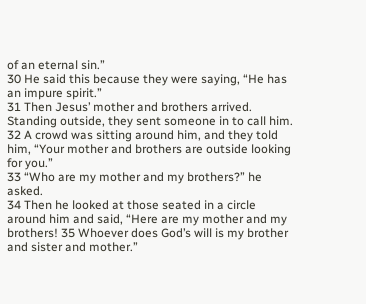of an eternal sin.”
30 He said this because they were saying, “He has an impure spirit.”
31 Then Jesus’ mother and brothers arrived. Standing outside, they sent someone in to call him. 32 A crowd was sitting around him, and they told him, “Your mother and brothers are outside looking for you.”
33 “Who are my mother and my brothers?” he asked.
34 Then he looked at those seated in a circle around him and said, “Here are my mother and my brothers! 35 Whoever does God’s will is my brother and sister and mother.”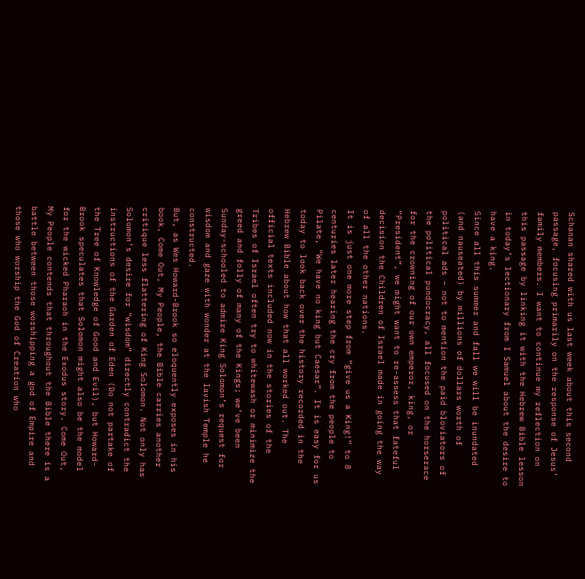Schanan shared with us last week about this second passage, focusing primarily on the response of Jesus’ family members. I want to continue my reflection on this passage by linking it with the Hebrew Bible lesson in today’s lectionary from I Samuel about the desire to have a king.
Since all this summer and fall we will be inundated (and nauseated) by millions of dollars worth of political ads – not to mention the paid bloviators of the political pundocracy, all focused on the horserace for the crowning of our own emperor, king, or “President”, we might want to re-assess that fateful decision the Children of Israel made in going the way of all the other nations.
It is just one more step from “give us a King!” to 8 centuries later hearing the cry from the people to Pilate, “We have no king but Caesar”. It is easy for us today to look back over the history recorded in the Hebrew Bible about how that all worked out. The official texts included now in the stories of the Tribes of Israel often try to whitewash or minimize the greed and folly of many of the Kings; we’ve been Sunday-schooled to admire King Solomon’s request for wisdom and gaze with wonder at the lavish Temple he constructed.
But, as Wes Howard-Brook so eloquently exposes in his book, Come Out, My People, the Bible carries another critique less flattering of King Solomon. Not only has Solomon’s desire for “wisdom” directly contradict the instructions of the Garden of Eden (Do not partake of the Tree of Knowledge of Good and Evil), but Howard-Brook speculates that Solomon might also be the model for the wicked Pharaoh in the Exodus story. Come Out, My People contends that throughout the Bible there is a battle between those worshipping a god of Empire and those who worship the God of Creation who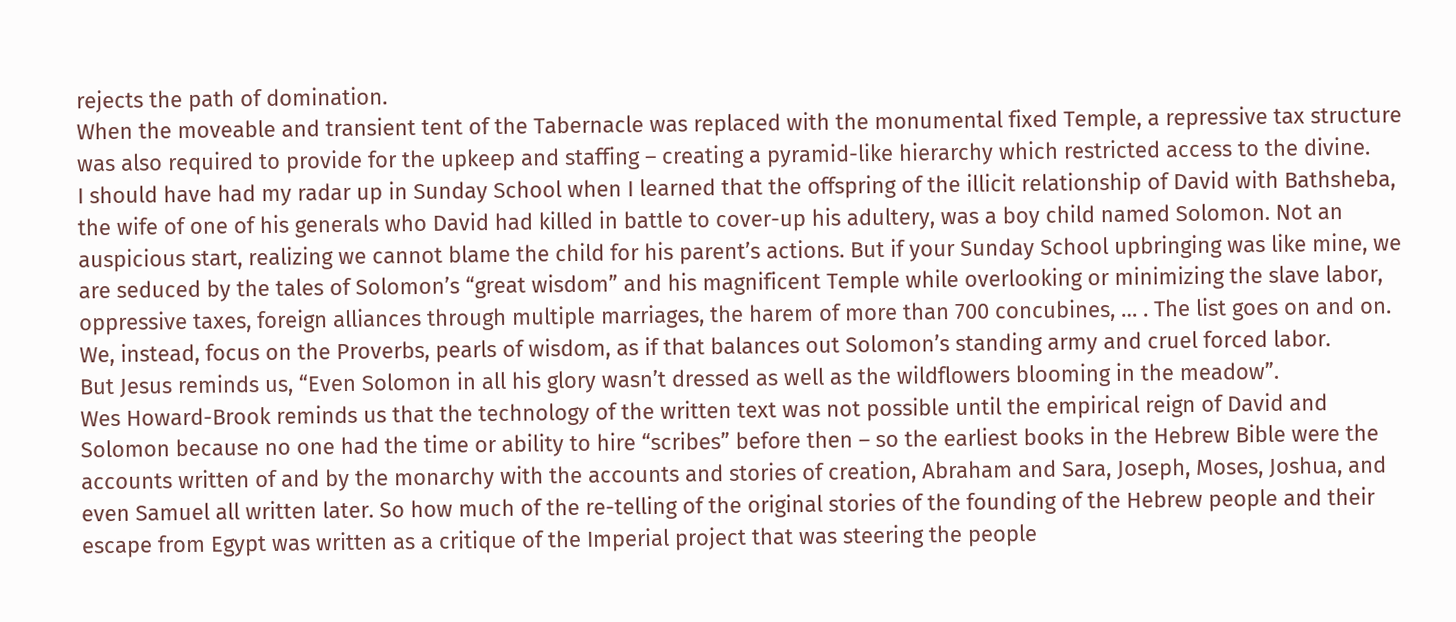rejects the path of domination.
When the moveable and transient tent of the Tabernacle was replaced with the monumental fixed Temple, a repressive tax structure was also required to provide for the upkeep and staffing – creating a pyramid-like hierarchy which restricted access to the divine.
I should have had my radar up in Sunday School when I learned that the offspring of the illicit relationship of David with Bathsheba, the wife of one of his generals who David had killed in battle to cover-up his adultery, was a boy child named Solomon. Not an auspicious start, realizing we cannot blame the child for his parent’s actions. But if your Sunday School upbringing was like mine, we are seduced by the tales of Solomon’s “great wisdom” and his magnificent Temple while overlooking or minimizing the slave labor, oppressive taxes, foreign alliances through multiple marriages, the harem of more than 700 concubines, … . The list goes on and on. We, instead, focus on the Proverbs, pearls of wisdom, as if that balances out Solomon’s standing army and cruel forced labor.
But Jesus reminds us, “Even Solomon in all his glory wasn’t dressed as well as the wildflowers blooming in the meadow”.
Wes Howard-Brook reminds us that the technology of the written text was not possible until the empirical reign of David and Solomon because no one had the time or ability to hire “scribes” before then – so the earliest books in the Hebrew Bible were the accounts written of and by the monarchy with the accounts and stories of creation, Abraham and Sara, Joseph, Moses, Joshua, and even Samuel all written later. So how much of the re-telling of the original stories of the founding of the Hebrew people and their escape from Egypt was written as a critique of the Imperial project that was steering the people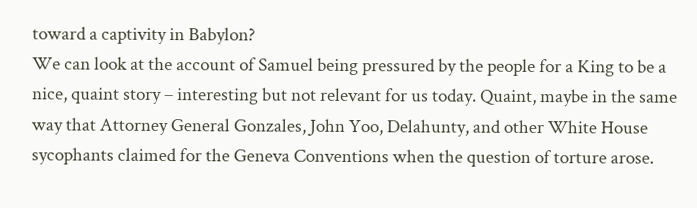toward a captivity in Babylon?
We can look at the account of Samuel being pressured by the people for a King to be a nice, quaint story – interesting but not relevant for us today. Quaint, maybe in the same way that Attorney General Gonzales, John Yoo, Delahunty, and other White House sycophants claimed for the Geneva Conventions when the question of torture arose.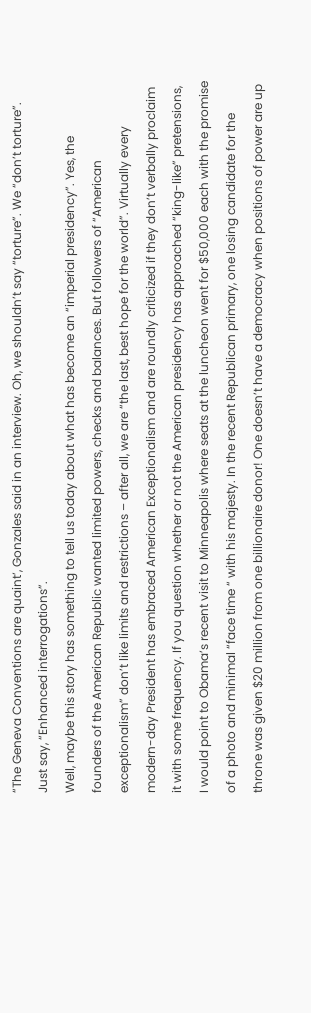“The Geneva Conventions are quaint’, Gonzales said in an interview. Oh, we shouldn’t say “torture”. We “don’t torture”. Just say, “Enhanced interrogations”.
Well, maybe this story has something to tell us today about what has become an “imperial presidency”. Yes, the founders of the American Republic wanted limited powers, checks and balances. But followers of “American exceptionalism” don’t like limits and restrictions – after all, we are “the last, best hope for the world”. Virtually every modern-day President has embraced American Exceptionalism and are roundly criticized if they don’t verbally proclaim it with some frequency. If you question whether or not the American presidency has approached “king-like” pretensions, I would point to Obama’s recent visit to Minneapolis where seats at the luncheon went for $50,000 each with the promise of a photo and minimal “face time “ with his majesty. In the recent Republican primary, one losing candidate for the throne was given $20 million from one billionaire donor! One doesn’t have a democracy when positions of power are up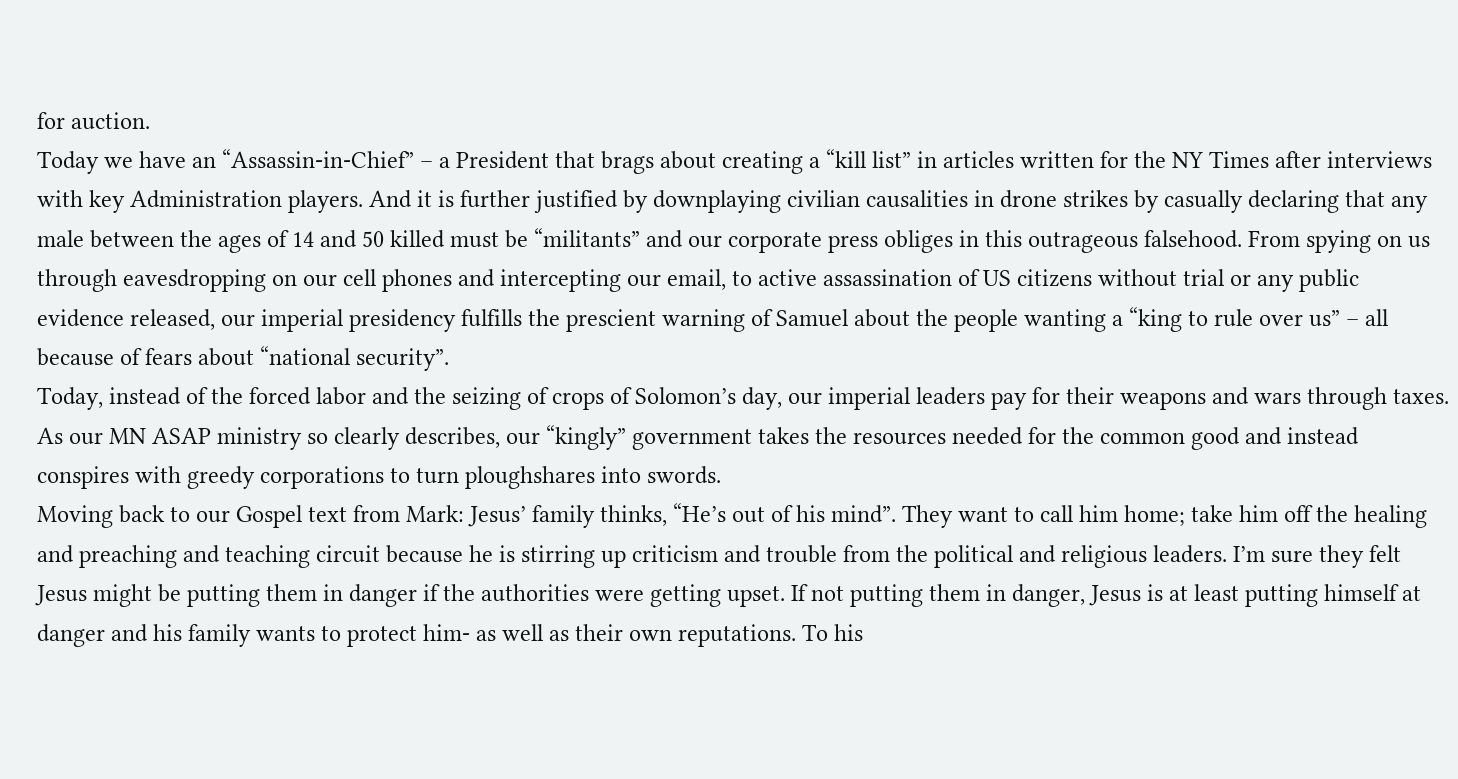for auction.
Today we have an “Assassin-in-Chief” – a President that brags about creating a “kill list” in articles written for the NY Times after interviews with key Administration players. And it is further justified by downplaying civilian causalities in drone strikes by casually declaring that any male between the ages of 14 and 50 killed must be “militants” and our corporate press obliges in this outrageous falsehood. From spying on us through eavesdropping on our cell phones and intercepting our email, to active assassination of US citizens without trial or any public evidence released, our imperial presidency fulfills the prescient warning of Samuel about the people wanting a “king to rule over us” – all because of fears about “national security”.
Today, instead of the forced labor and the seizing of crops of Solomon’s day, our imperial leaders pay for their weapons and wars through taxes. As our MN ASAP ministry so clearly describes, our “kingly” government takes the resources needed for the common good and instead conspires with greedy corporations to turn ploughshares into swords.
Moving back to our Gospel text from Mark: Jesus’ family thinks, “He’s out of his mind”. They want to call him home; take him off the healing and preaching and teaching circuit because he is stirring up criticism and trouble from the political and religious leaders. I’m sure they felt Jesus might be putting them in danger if the authorities were getting upset. If not putting them in danger, Jesus is at least putting himself at danger and his family wants to protect him- as well as their own reputations. To his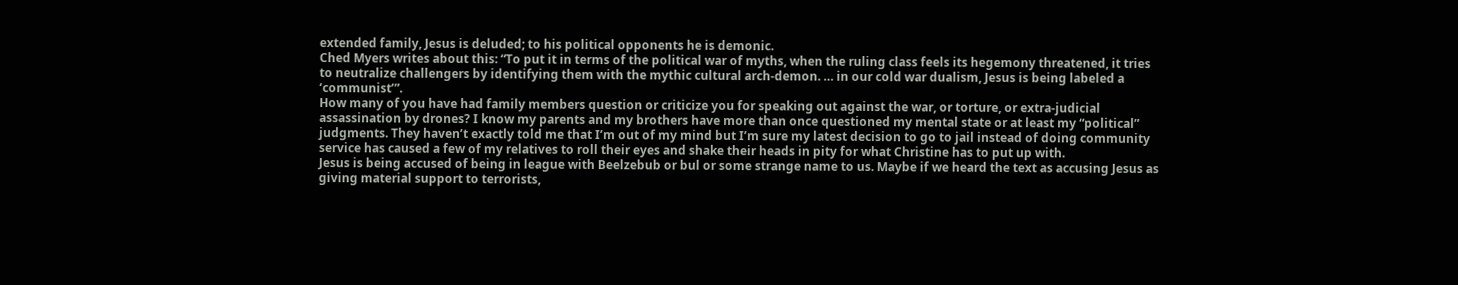extended family, Jesus is deluded; to his political opponents he is demonic.
Ched Myers writes about this: “To put it in terms of the political war of myths, when the ruling class feels its hegemony threatened, it tries to neutralize challengers by identifying them with the mythic cultural arch-demon. … in our cold war dualism, Jesus is being labeled a ‘communist’”.
How many of you have had family members question or criticize you for speaking out against the war, or torture, or extra-judicial assassination by drones? I know my parents and my brothers have more than once questioned my mental state or at least my “political” judgments. They haven’t exactly told me that I’m out of my mind but I’m sure my latest decision to go to jail instead of doing community service has caused a few of my relatives to roll their eyes and shake their heads in pity for what Christine has to put up with.
Jesus is being accused of being in league with Beelzebub or bul or some strange name to us. Maybe if we heard the text as accusing Jesus as giving material support to terrorists,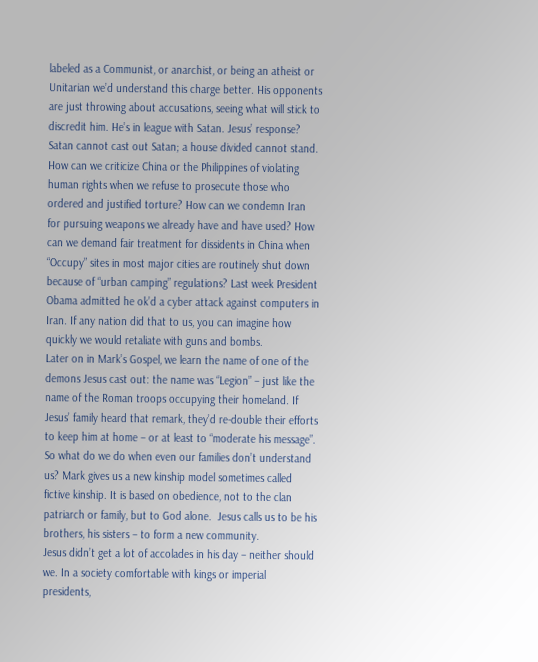labeled as a Communist, or anarchist, or being an atheist or Unitarian we’d understand this charge better. His opponents are just throwing about accusations, seeing what will stick to discredit him. He’s in league with Satan. Jesus’ response? Satan cannot cast out Satan; a house divided cannot stand.
How can we criticize China or the Philippines of violating human rights when we refuse to prosecute those who ordered and justified torture? How can we condemn Iran for pursuing weapons we already have and have used? How can we demand fair treatment for dissidents in China when “Occupy” sites in most major cities are routinely shut down because of “urban camping” regulations? Last week President Obama admitted he ok’d a cyber attack against computers in Iran. If any nation did that to us, you can imagine how quickly we would retaliate with guns and bombs.
Later on in Mark’s Gospel, we learn the name of one of the demons Jesus cast out: the name was “Legion” – just like the name of the Roman troops occupying their homeland. If Jesus’ family heard that remark, they’d re-double their efforts to keep him at home – or at least to “moderate his message”.
So what do we do when even our families don’t understand us? Mark gives us a new kinship model sometimes called fictive kinship. It is based on obedience, not to the clan patriarch or family, but to God alone.  Jesus calls us to be his brothers, his sisters – to form a new community.
Jesus didn’t get a lot of accolades in his day – neither should we. In a society comfortable with kings or imperial presidents,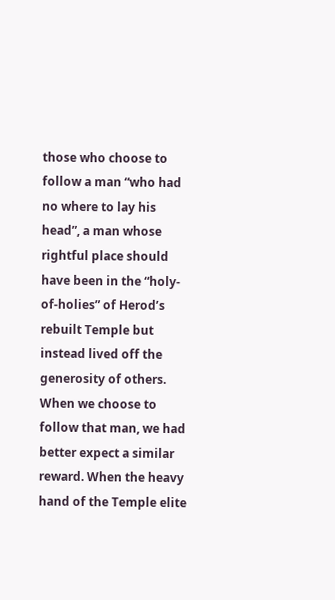those who choose to follow a man “who had no where to lay his head”, a man whose rightful place should have been in the “holy-of-holies” of Herod’s rebuilt Temple but instead lived off the generosity of others. When we choose to follow that man, we had better expect a similar reward. When the heavy hand of the Temple elite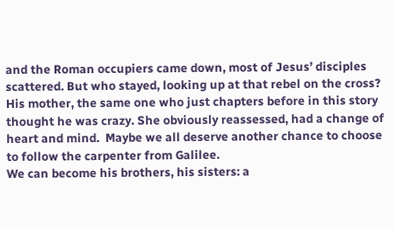and the Roman occupiers came down, most of Jesus’ disciples scattered. But who stayed, looking up at that rebel on the cross? His mother, the same one who just chapters before in this story thought he was crazy. She obviously reassessed, had a change of heart and mind.  Maybe we all deserve another chance to choose to follow the carpenter from Galilee.
We can become his brothers, his sisters: a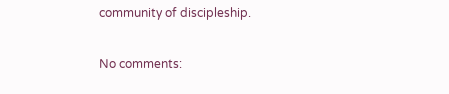community of discipleship.

No comments: